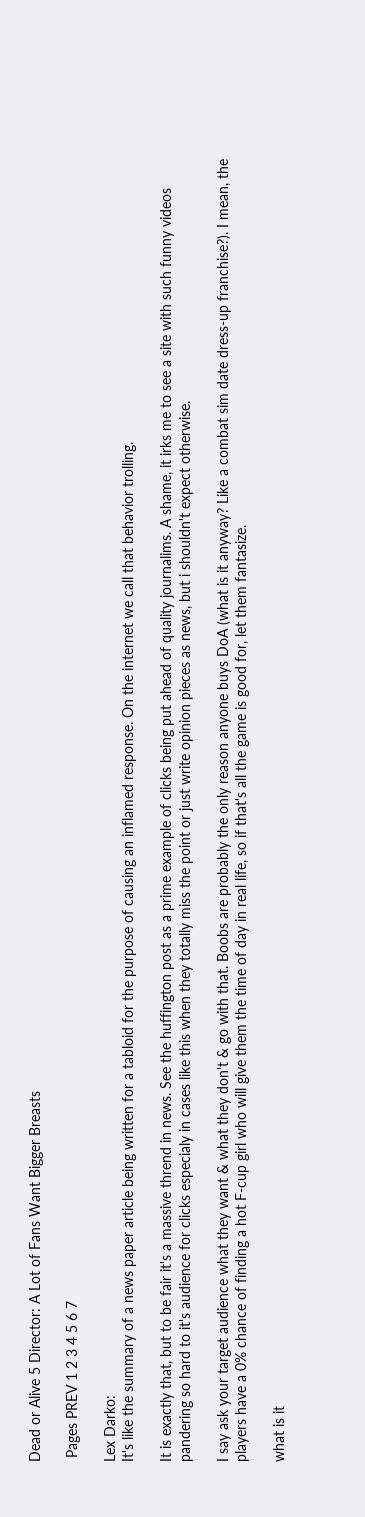Dead or Alive 5 Director: A Lot of Fans Want Bigger Breasts

 Pages PREV 1 2 3 4 5 6 7

Lex Darko:
It's like the summary of a news paper article being written for a tabloid for the purpose of causing an inflamed response. On the internet we call that behavior trolling.

It is exactly that, but to be fair it's a massive thrend in news. See the huffington post as a prime example of clicks being put ahead of quality journalims. A shame, it irks me to see a site with such funny videos pandering so hard to it's audience for clicks especialy in cases like this when they totally miss the point or just write opinion pieces as news, but i shouldn't expect otherwise.

I say ask your target audience what they want & what they don't & go with that. Boobs are probably the only reason anyone buys DoA (what is it anyway? Like a combat sim date dress-up franchise?). I mean, the players have a 0% chance of finding a hot F-cup girl who will give them the time of day in real life, so if that's all the game is good for, let them fantasize.

what is it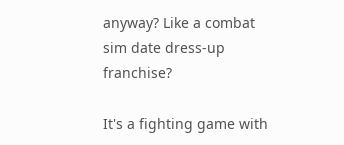anyway? Like a combat sim date dress-up franchise?

It's a fighting game with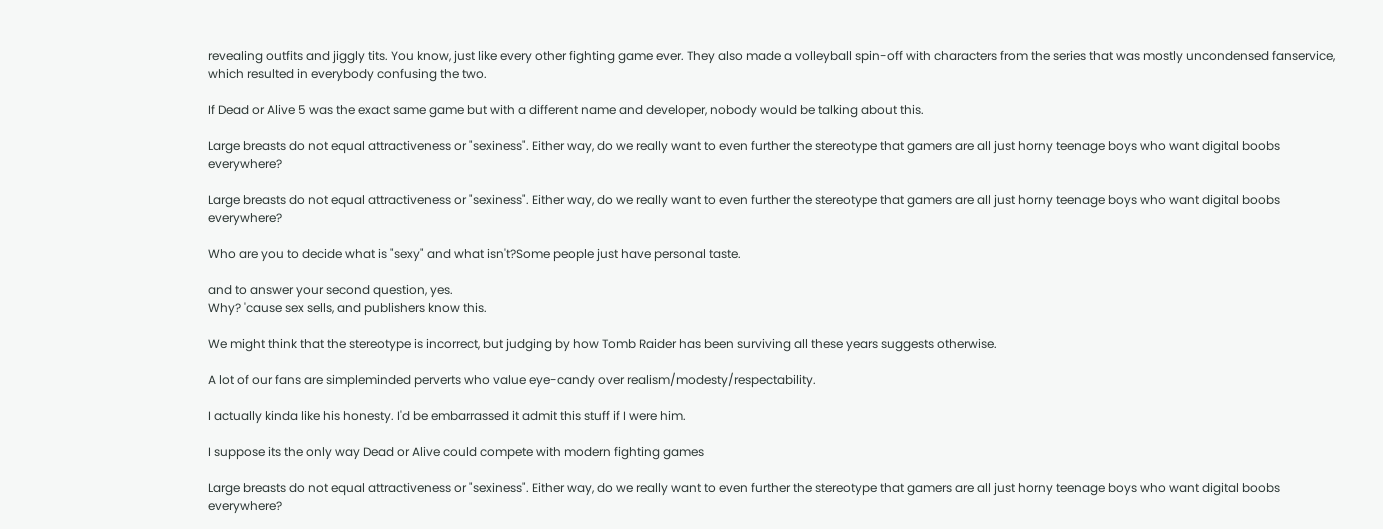revealing outfits and jiggly tits. You know, just like every other fighting game ever. They also made a volleyball spin-off with characters from the series that was mostly uncondensed fanservice, which resulted in everybody confusing the two.

If Dead or Alive 5 was the exact same game but with a different name and developer, nobody would be talking about this.

Large breasts do not equal attractiveness or "sexiness". Either way, do we really want to even further the stereotype that gamers are all just horny teenage boys who want digital boobs everywhere?

Large breasts do not equal attractiveness or "sexiness". Either way, do we really want to even further the stereotype that gamers are all just horny teenage boys who want digital boobs everywhere?

Who are you to decide what is "sexy" and what isn't?Some people just have personal taste.

and to answer your second question, yes.
Why? 'cause sex sells, and publishers know this.

We might think that the stereotype is incorrect, but judging by how Tomb Raider has been surviving all these years suggests otherwise.

A lot of our fans are simpleminded perverts who value eye-candy over realism/modesty/respectability.

I actually kinda like his honesty. I'd be embarrassed it admit this stuff if I were him.

I suppose its the only way Dead or Alive could compete with modern fighting games

Large breasts do not equal attractiveness or "sexiness". Either way, do we really want to even further the stereotype that gamers are all just horny teenage boys who want digital boobs everywhere?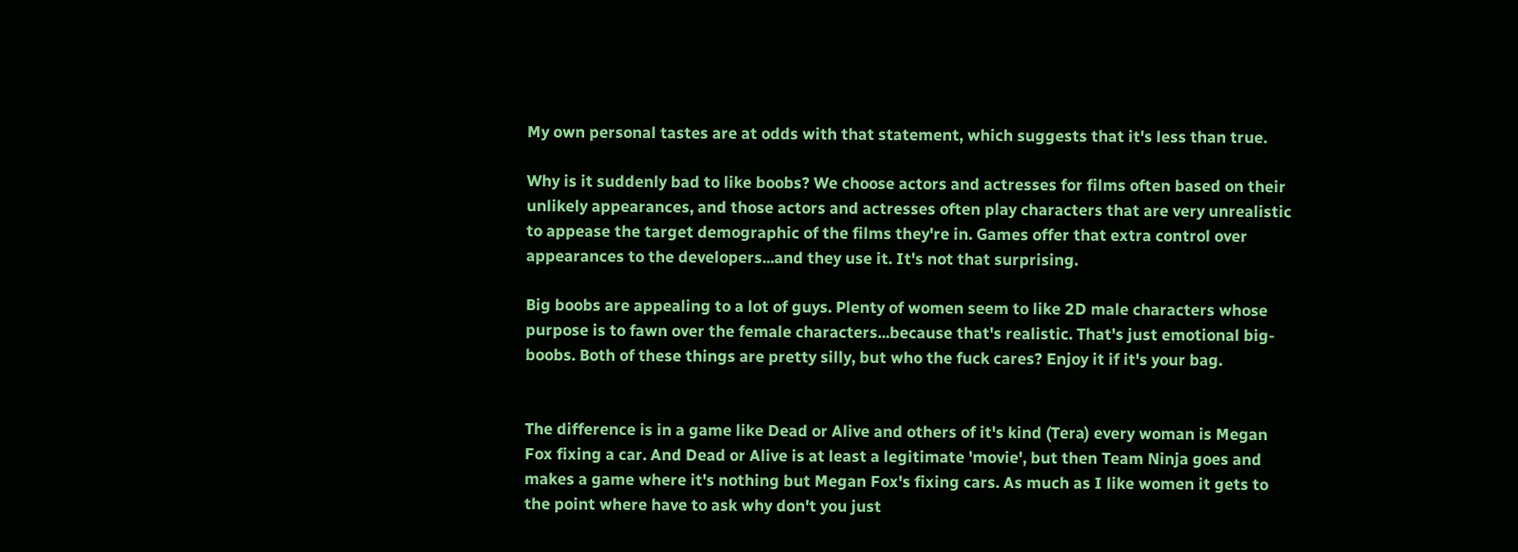My own personal tastes are at odds with that statement, which suggests that it's less than true.

Why is it suddenly bad to like boobs? We choose actors and actresses for films often based on their unlikely appearances, and those actors and actresses often play characters that are very unrealistic to appease the target demographic of the films they're in. Games offer that extra control over appearances to the developers...and they use it. It's not that surprising.

Big boobs are appealing to a lot of guys. Plenty of women seem to like 2D male characters whose purpose is to fawn over the female characters...because that's realistic. That's just emotional big-boobs. Both of these things are pretty silly, but who the fuck cares? Enjoy it if it's your bag.


The difference is in a game like Dead or Alive and others of it's kind (Tera) every woman is Megan Fox fixing a car. And Dead or Alive is at least a legitimate 'movie', but then Team Ninja goes and makes a game where it's nothing but Megan Fox's fixing cars. As much as I like women it gets to the point where have to ask why don't you just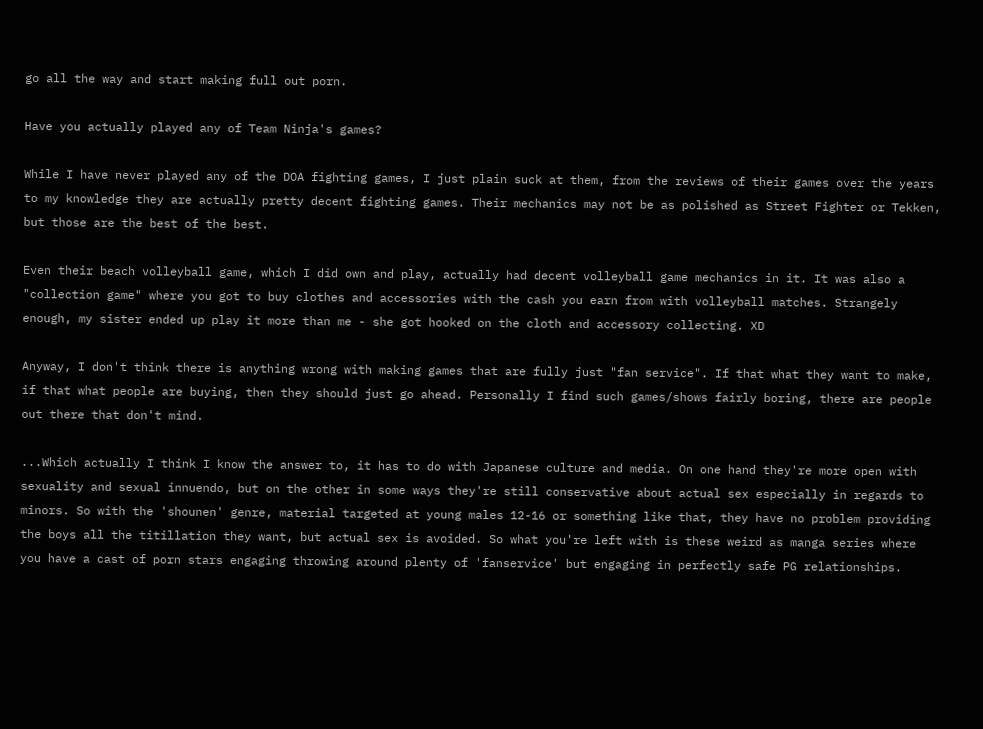go all the way and start making full out porn.

Have you actually played any of Team Ninja's games?

While I have never played any of the DOA fighting games, I just plain suck at them, from the reviews of their games over the years to my knowledge they are actually pretty decent fighting games. Their mechanics may not be as polished as Street Fighter or Tekken, but those are the best of the best.

Even their beach volleyball game, which I did own and play, actually had decent volleyball game mechanics in it. It was also a "collection game" where you got to buy clothes and accessories with the cash you earn from with volleyball matches. Strangely enough, my sister ended up play it more than me - she got hooked on the cloth and accessory collecting. XD

Anyway, I don't think there is anything wrong with making games that are fully just "fan service". If that what they want to make, if that what people are buying, then they should just go ahead. Personally I find such games/shows fairly boring, there are people out there that don't mind.

...Which actually I think I know the answer to, it has to do with Japanese culture and media. On one hand they're more open with sexuality and sexual innuendo, but on the other in some ways they're still conservative about actual sex especially in regards to minors. So with the 'shounen' genre, material targeted at young males 12-16 or something like that, they have no problem providing the boys all the titillation they want, but actual sex is avoided. So what you're left with is these weird as manga series where you have a cast of porn stars engaging throwing around plenty of 'fanservice' but engaging in perfectly safe PG relationships.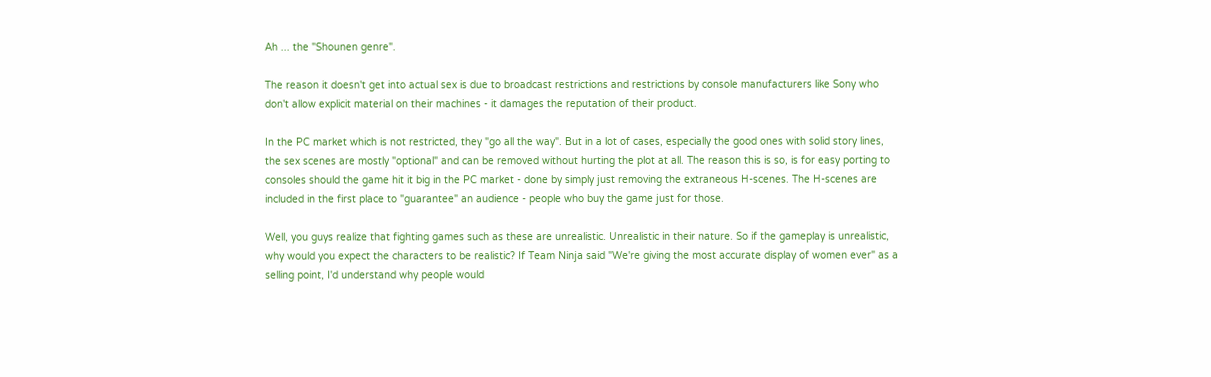Ah ... the "Shounen genre".

The reason it doesn't get into actual sex is due to broadcast restrictions and restrictions by console manufacturers like Sony who don't allow explicit material on their machines - it damages the reputation of their product.

In the PC market which is not restricted, they "go all the way". But in a lot of cases, especially the good ones with solid story lines, the sex scenes are mostly "optional" and can be removed without hurting the plot at all. The reason this is so, is for easy porting to consoles should the game hit it big in the PC market - done by simply just removing the extraneous H-scenes. The H-scenes are included in the first place to "guarantee" an audience - people who buy the game just for those.

Well, you guys realize that fighting games such as these are unrealistic. Unrealistic in their nature. So if the gameplay is unrealistic, why would you expect the characters to be realistic? If Team Ninja said "We're giving the most accurate display of women ever" as a selling point, I'd understand why people would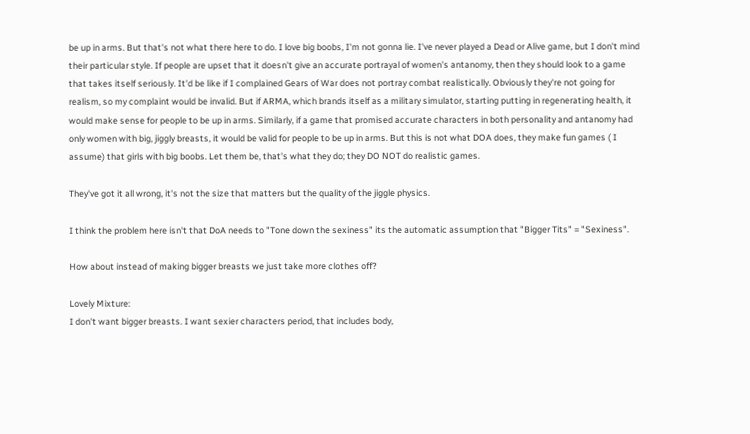be up in arms. But that's not what there here to do. I love big boobs, I'm not gonna lie. I've never played a Dead or Alive game, but I don't mind their particular style. If people are upset that it doesn't give an accurate portrayal of women's antanomy, then they should look to a game that takes itself seriously. It'd be like if I complained Gears of War does not portray combat realistically. Obviously they're not going for realism, so my complaint would be invalid. But if ARMA, which brands itself as a military simulator, starting putting in regenerating health, it would make sense for people to be up in arms. Similarly, if a game that promised accurate characters in both personality and antanomy had only women with big, jiggly breasts, it would be valid for people to be up in arms. But this is not what DOA does, they make fun games ( I assume) that girls with big boobs. Let them be, that's what they do; they DO NOT do realistic games.

They've got it all wrong, it's not the size that matters but the quality of the jiggle physics.

I think the problem here isn't that DoA needs to "Tone down the sexiness" its the automatic assumption that "Bigger Tits" = "Sexiness".

How about instead of making bigger breasts we just take more clothes off?

Lovely Mixture:
I don't want bigger breasts. I want sexier characters period, that includes body,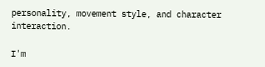personality, movement style, and character interaction.

I'm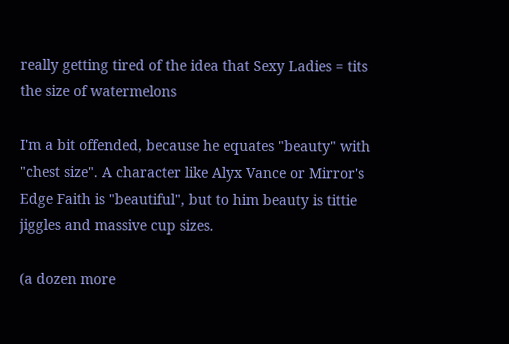really getting tired of the idea that Sexy Ladies = tits the size of watermelons

I'm a bit offended, because he equates "beauty" with "chest size". A character like Alyx Vance or Mirror's Edge Faith is "beautiful", but to him beauty is tittie jiggles and massive cup sizes.

(a dozen more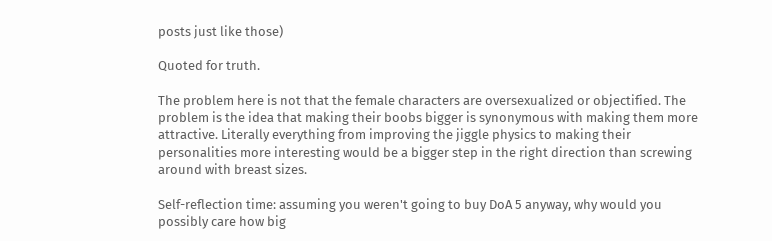posts just like those)

Quoted for truth.

The problem here is not that the female characters are oversexualized or objectified. The problem is the idea that making their boobs bigger is synonymous with making them more attractive. Literally everything from improving the jiggle physics to making their personalities more interesting would be a bigger step in the right direction than screwing around with breast sizes.

Self-reflection time: assuming you weren't going to buy DoA 5 anyway, why would you possibly care how big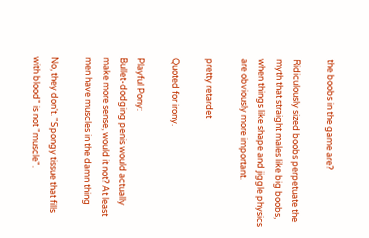the boobs in the game are?

Ridiculously sized boobs perpetuate the myth that straight males like big boobs, when things like shape and jiggle physics are obviously more important.

pretty retardet

Quoted for irony.

Playful Pony:
Bullet-dodging penis would actually make more sense, would it not? At least men have muscles in the damn thing

No, they don't. "Spongy tissue that fills with blood" is not "muscle".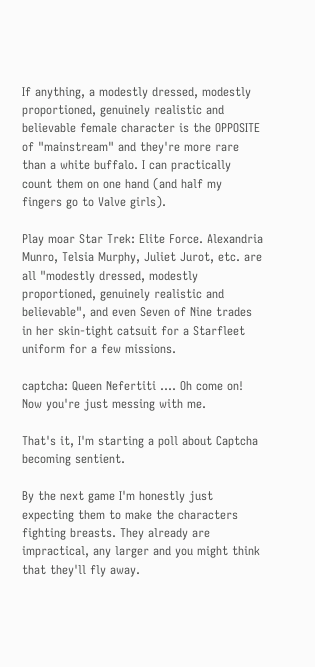If anything, a modestly dressed, modestly proportioned, genuinely realistic and believable female character is the OPPOSITE of "mainstream" and they're more rare than a white buffalo. I can practically count them on one hand (and half my fingers go to Valve girls).

Play moar Star Trek: Elite Force. Alexandria Munro, Telsia Murphy, Juliet Jurot, etc. are all "modestly dressed, modestly proportioned, genuinely realistic and believable", and even Seven of Nine trades in her skin-tight catsuit for a Starfleet uniform for a few missions.

captcha: Queen Nefertiti .... Oh come on! Now you're just messing with me.

That's it, I'm starting a poll about Captcha becoming sentient.

By the next game I'm honestly just expecting them to make the characters fighting breasts. They already are impractical, any larger and you might think that they'll fly away.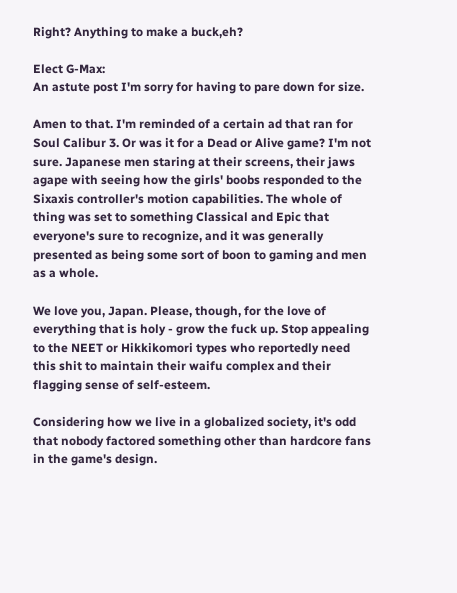Right? Anything to make a buck,eh?

Elect G-Max:
An astute post I'm sorry for having to pare down for size.

Amen to that. I'm reminded of a certain ad that ran for Soul Calibur 3. Or was it for a Dead or Alive game? I'm not sure. Japanese men staring at their screens, their jaws agape with seeing how the girls' boobs responded to the Sixaxis controller's motion capabilities. The whole of thing was set to something Classical and Epic that everyone's sure to recognize, and it was generally presented as being some sort of boon to gaming and men as a whole.

We love you, Japan. Please, though, for the love of everything that is holy - grow the fuck up. Stop appealing to the NEET or Hikkikomori types who reportedly need this shit to maintain their waifu complex and their flagging sense of self-esteem.

Considering how we live in a globalized society, it's odd that nobody factored something other than hardcore fans in the game's design.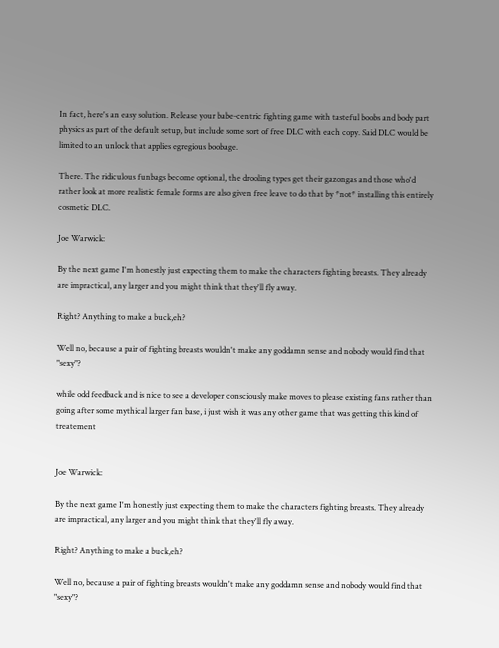In fact, here's an easy solution. Release your babe-centric fighting game with tasteful boobs and body part physics as part of the default setup, but include some sort of free DLC with each copy. Said DLC would be limited to an unlock that applies egregious boobage.

There. The ridiculous funbags become optional, the drooling types get their gazongas and those who'd rather look at more realistic female forms are also given free leave to do that by *not* installing this entirely cosmetic DLC.

Joe Warwick:

By the next game I'm honestly just expecting them to make the characters fighting breasts. They already are impractical, any larger and you might think that they'll fly away.

Right? Anything to make a buck,eh?

Well no, because a pair of fighting breasts wouldn't make any goddamn sense and nobody would find that "sexy"?

while odd feedback and is nice to see a developer consciously make moves to please existing fans rather than going after some mythical larger fan base, i just wish it was any other game that was getting this kind of treatement


Joe Warwick:

By the next game I'm honestly just expecting them to make the characters fighting breasts. They already are impractical, any larger and you might think that they'll fly away.

Right? Anything to make a buck,eh?

Well no, because a pair of fighting breasts wouldn't make any goddamn sense and nobody would find that "sexy"?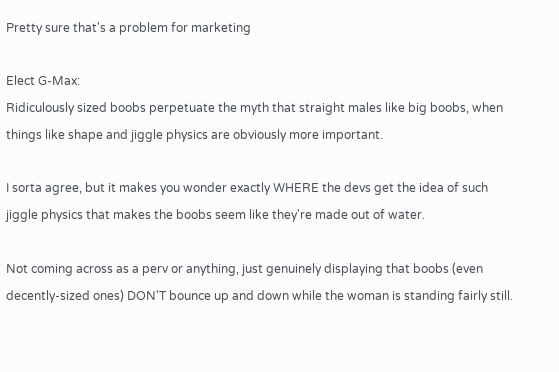Pretty sure that's a problem for marketing

Elect G-Max:
Ridiculously sized boobs perpetuate the myth that straight males like big boobs, when things like shape and jiggle physics are obviously more important.

I sorta agree, but it makes you wonder exactly WHERE the devs get the idea of such jiggle physics that makes the boobs seem like they're made out of water.

Not coming across as a perv or anything, just genuinely displaying that boobs (even decently-sized ones) DON'T bounce up and down while the woman is standing fairly still.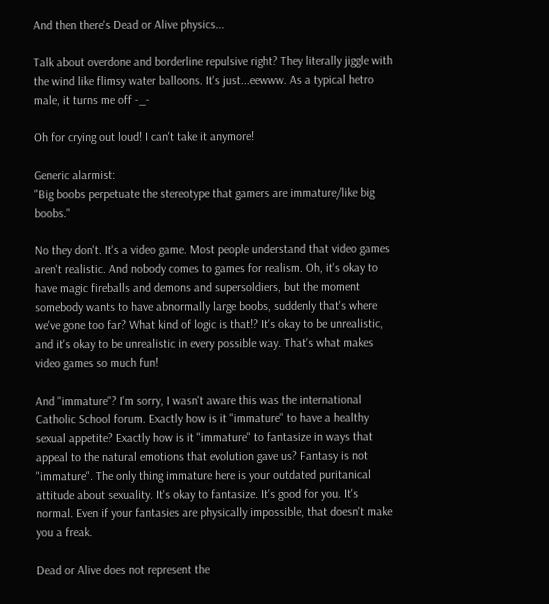And then there's Dead or Alive physics...

Talk about overdone and borderline repulsive right? They literally jiggle with the wind like flimsy water balloons. It's just...eewww. As a typical hetro male, it turns me off -_-

Oh for crying out loud! I can't take it anymore!

Generic alarmist:
"Big boobs perpetuate the stereotype that gamers are immature/like big boobs."

No they don't. It's a video game. Most people understand that video games aren't realistic. And nobody comes to games for realism. Oh, it's okay to have magic fireballs and demons and supersoldiers, but the moment somebody wants to have abnormally large boobs, suddenly that's where we've gone too far? What kind of logic is that!? It's okay to be unrealistic, and it's okay to be unrealistic in every possible way. That's what makes video games so much fun!

And "immature"? I'm sorry, I wasn't aware this was the international Catholic School forum. Exactly how is it "immature" to have a healthy sexual appetite? Exactly how is it "immature" to fantasize in ways that appeal to the natural emotions that evolution gave us? Fantasy is not "immature". The only thing immature here is your outdated puritanical attitude about sexuality. It's okay to fantasize. It's good for you. It's normal. Even if your fantasies are physically impossible, that doesn't make you a freak.

Dead or Alive does not represent the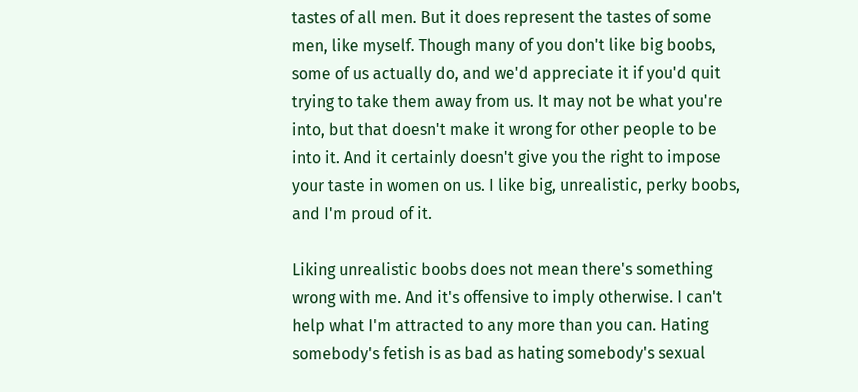tastes of all men. But it does represent the tastes of some men, like myself. Though many of you don't like big boobs, some of us actually do, and we'd appreciate it if you'd quit trying to take them away from us. It may not be what you're into, but that doesn't make it wrong for other people to be into it. And it certainly doesn't give you the right to impose your taste in women on us. I like big, unrealistic, perky boobs, and I'm proud of it.

Liking unrealistic boobs does not mean there's something wrong with me. And it's offensive to imply otherwise. I can't help what I'm attracted to any more than you can. Hating somebody's fetish is as bad as hating somebody's sexual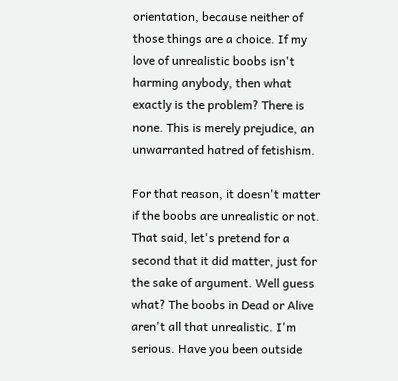orientation, because neither of those things are a choice. If my love of unrealistic boobs isn't harming anybody, then what exactly is the problem? There is none. This is merely prejudice, an unwarranted hatred of fetishism.

For that reason, it doesn't matter if the boobs are unrealistic or not. That said, let's pretend for a second that it did matter, just for the sake of argument. Well guess what? The boobs in Dead or Alive aren't all that unrealistic. I'm serious. Have you been outside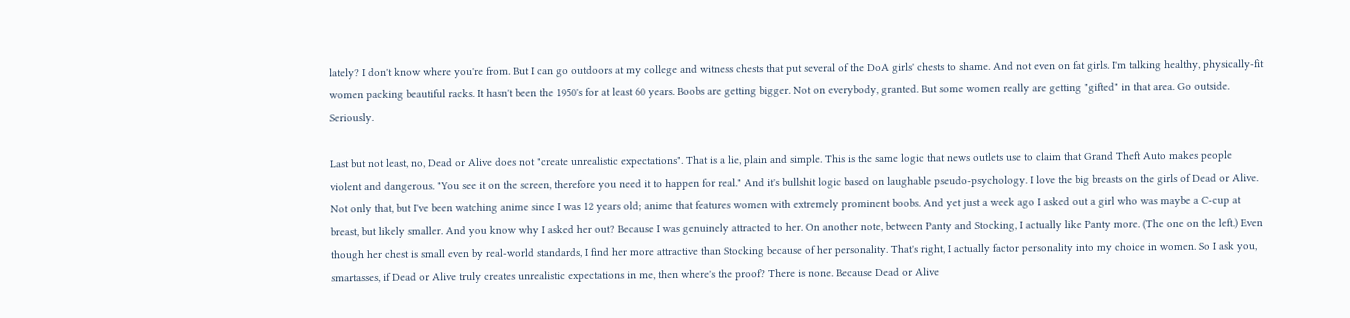lately? I don't know where you're from. But I can go outdoors at my college and witness chests that put several of the DoA girls' chests to shame. And not even on fat girls. I'm talking healthy, physically-fit women packing beautiful racks. It hasn't been the 1950's for at least 60 years. Boobs are getting bigger. Not on everybody, granted. But some women really are getting "gifted" in that area. Go outside. Seriously.

Last but not least, no, Dead or Alive does not "create unrealistic expectations". That is a lie, plain and simple. This is the same logic that news outlets use to claim that Grand Theft Auto makes people violent and dangerous. "You see it on the screen, therefore you need it to happen for real." And it's bullshit logic based on laughable pseudo-psychology. I love the big breasts on the girls of Dead or Alive. Not only that, but I've been watching anime since I was 12 years old; anime that features women with extremely prominent boobs. And yet just a week ago I asked out a girl who was maybe a C-cup at breast, but likely smaller. And you know why I asked her out? Because I was genuinely attracted to her. On another note, between Panty and Stocking, I actually like Panty more. (The one on the left.) Even though her chest is small even by real-world standards, I find her more attractive than Stocking because of her personality. That's right, I actually factor personality into my choice in women. So I ask you, smartasses, if Dead or Alive truly creates unrealistic expectations in me, then where's the proof? There is none. Because Dead or Alive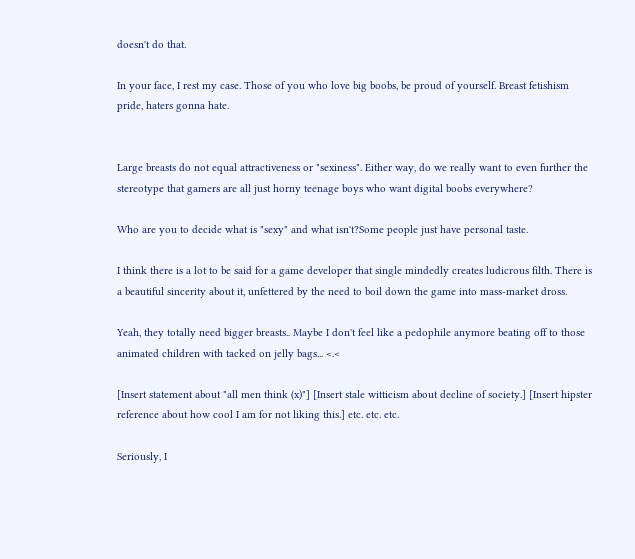doesn't do that.

In your face, I rest my case. Those of you who love big boobs, be proud of yourself. Breast fetishism pride, haters gonna hate.


Large breasts do not equal attractiveness or "sexiness". Either way, do we really want to even further the stereotype that gamers are all just horny teenage boys who want digital boobs everywhere?

Who are you to decide what is "sexy" and what isn't?Some people just have personal taste.

I think there is a lot to be said for a game developer that single mindedly creates ludicrous filth. There is a beautiful sincerity about it, unfettered by the need to boil down the game into mass-market dross.

Yeah, they totally need bigger breasts.. Maybe I don't feel like a pedophile anymore beating off to those animated children with tacked on jelly bags... <.<

[Insert statement about "all men think (x)"] [Insert stale witticism about decline of society.] [Insert hipster reference about how cool I am for not liking this.] etc. etc. etc.

Seriously, I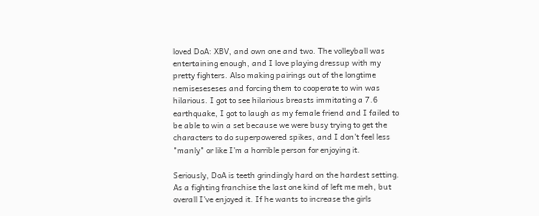loved DoA: XBV, and own one and two. The volleyball was entertaining enough, and I love playing dressup with my pretty fighters. Also making pairings out of the longtime nemiseseseses and forcing them to cooperate to win was hilarious. I got to see hilarious breasts immitating a 7.6 earthquake, I got to laugh as my female friend and I failed to be able to win a set because we were busy trying to get the characters to do superpowered spikes, and I don't feel less "manly" or like I'm a horrible person for enjoying it.

Seriously, DoA is teeth grindingly hard on the hardest setting. As a fighting franchise the last one kind of left me meh, but overall I've enjoyed it. If he wants to increase the girls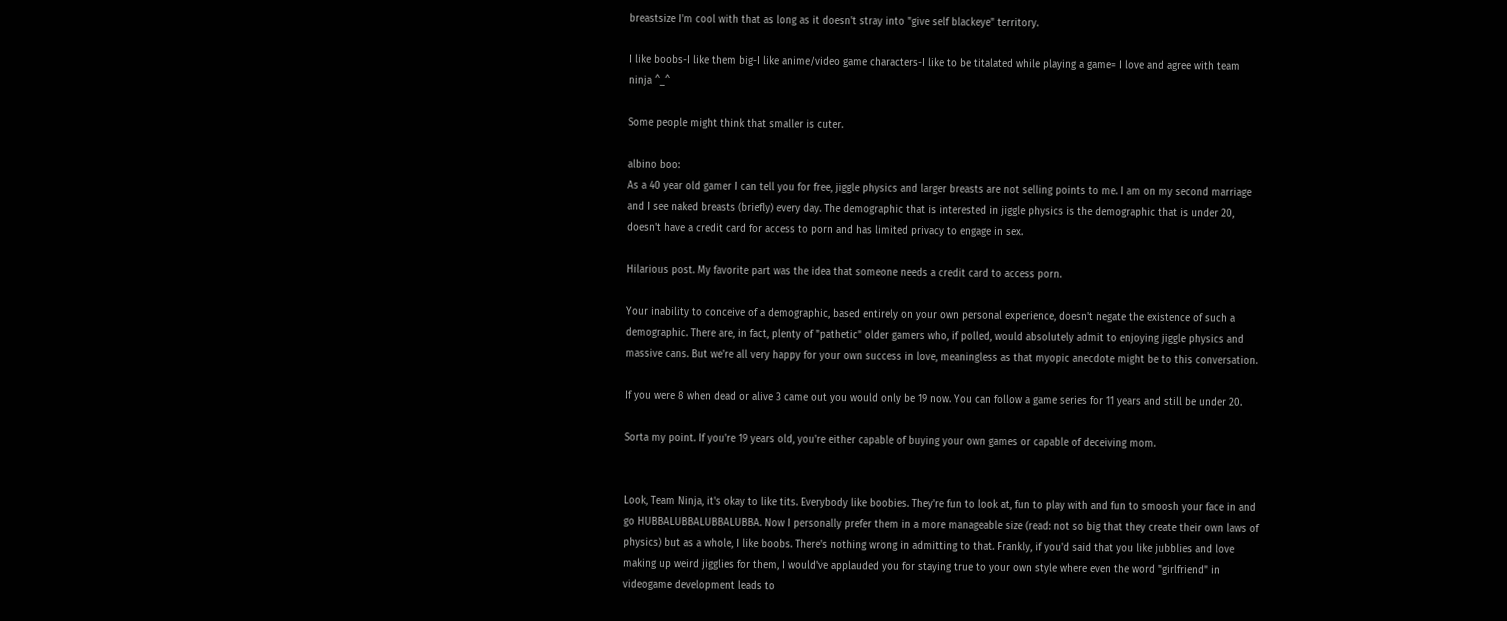breastsize I'm cool with that as long as it doesn't stray into "give self blackeye" territory.

I like boobs-I like them big-I like anime/video game characters-I like to be titalated while playing a game= I love and agree with team ninja ^_^

Some people might think that smaller is cuter.

albino boo:
As a 40 year old gamer I can tell you for free, jiggle physics and larger breasts are not selling points to me. I am on my second marriage and I see naked breasts (briefly) every day. The demographic that is interested in jiggle physics is the demographic that is under 20, doesn't have a credit card for access to porn and has limited privacy to engage in sex.

Hilarious post. My favorite part was the idea that someone needs a credit card to access porn.

Your inability to conceive of a demographic, based entirely on your own personal experience, doesn't negate the existence of such a demographic. There are, in fact, plenty of "pathetic" older gamers who, if polled, would absolutely admit to enjoying jiggle physics and massive cans. But we're all very happy for your own success in love, meaningless as that myopic anecdote might be to this conversation.

If you were 8 when dead or alive 3 came out you would only be 19 now. You can follow a game series for 11 years and still be under 20.

Sorta my point. If you're 19 years old, you're either capable of buying your own games or capable of deceiving mom.


Look, Team Ninja, it's okay to like tits. Everybody like boobies. They're fun to look at, fun to play with and fun to smoosh your face in and go HUBBALUBBALUBBALUBBA. Now I personally prefer them in a more manageable size (read: not so big that they create their own laws of physics) but as a whole, I like boobs. There's nothing wrong in admitting to that. Frankly, if you'd said that you like jubblies and love making up weird jigglies for them, I would've applauded you for staying true to your own style where even the word "girlfriend" in videogame development leads to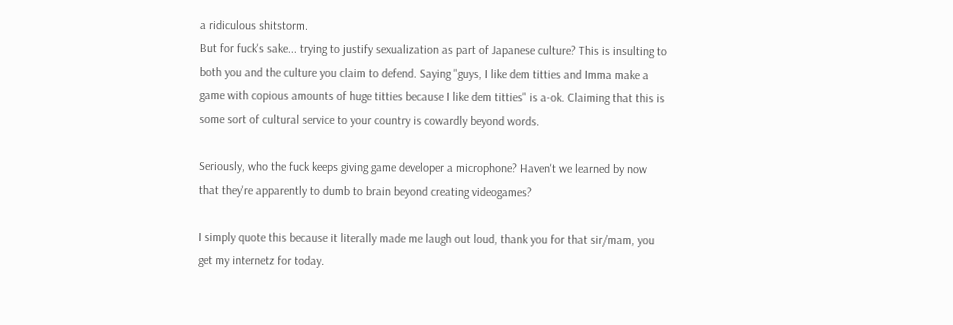a ridiculous shitstorm.
But for fuck's sake... trying to justify sexualization as part of Japanese culture? This is insulting to both you and the culture you claim to defend. Saying "guys, I like dem titties and Imma make a game with copious amounts of huge titties because I like dem titties" is a-ok. Claiming that this is some sort of cultural service to your country is cowardly beyond words.

Seriously, who the fuck keeps giving game developer a microphone? Haven't we learned by now that they're apparently to dumb to brain beyond creating videogames?

I simply quote this because it literally made me laugh out loud, thank you for that sir/mam, you get my internetz for today.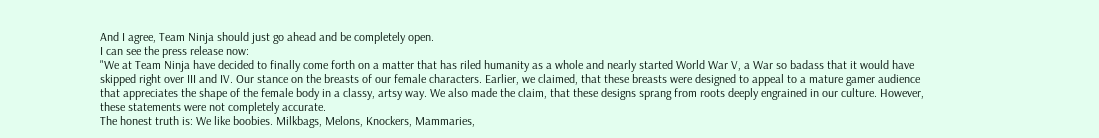And I agree, Team Ninja should just go ahead and be completely open.
I can see the press release now:
"We at Team Ninja have decided to finally come forth on a matter that has riled humanity as a whole and nearly started World War V, a War so badass that it would have skipped right over III and IV. Our stance on the breasts of our female characters. Earlier, we claimed, that these breasts were designed to appeal to a mature gamer audience that appreciates the shape of the female body in a classy, artsy way. We also made the claim, that these designs sprang from roots deeply engrained in our culture. However, these statements were not completely accurate.
The honest truth is: We like boobies. Milkbags, Melons, Knockers, Mammaries,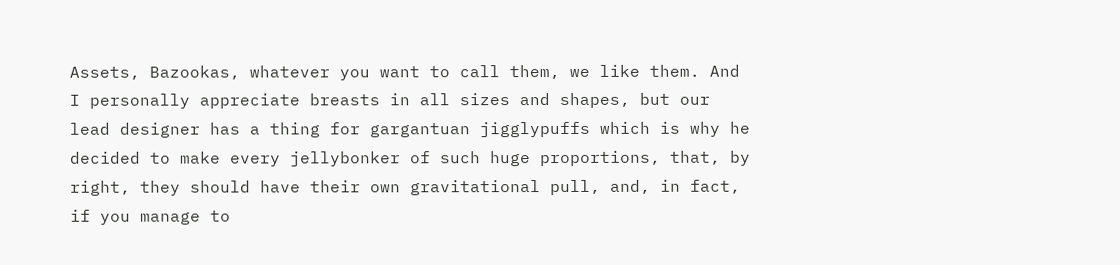Assets, Bazookas, whatever you want to call them, we like them. And I personally appreciate breasts in all sizes and shapes, but our lead designer has a thing for gargantuan jigglypuffs which is why he decided to make every jellybonker of such huge proportions, that, by right, they should have their own gravitational pull, and, in fact, if you manage to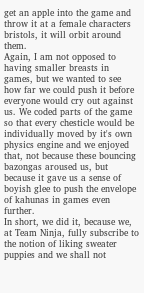get an apple into the game and throw it at a female characters bristols, it will orbit around them.
Again, I am not opposed to having smaller breasts in games, but we wanted to see how far we could push it before everyone would cry out against us. We coded parts of the game so that every chesticle would be individually moved by it's own physics engine and we enjoyed that, not because these bouncing bazongas aroused us, but because it gave us a sense of boyish glee to push the envelope of kahunas in games even further.
In short, we did it, because we, at Team Ninja, fully subscribe to the notion of liking sweater puppies and we shall not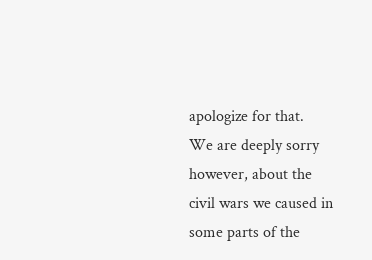apologize for that.
We are deeply sorry however, about the civil wars we caused in some parts of the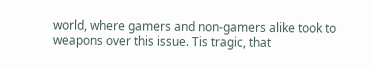world, where gamers and non-gamers alike took to weapons over this issue. Tis tragic, that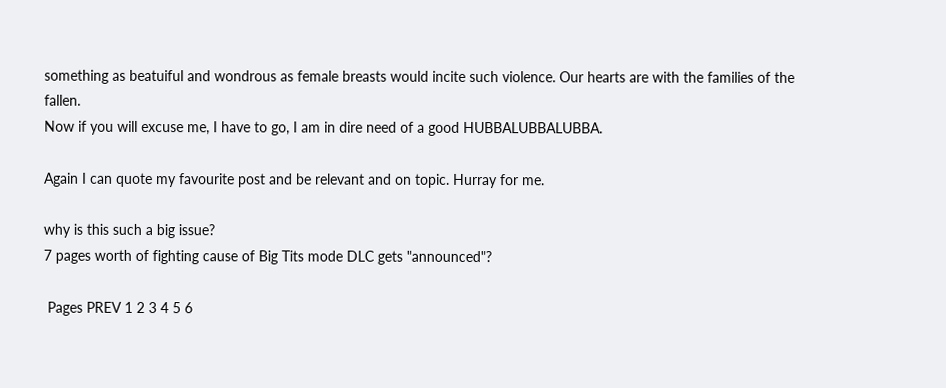something as beatuiful and wondrous as female breasts would incite such violence. Our hearts are with the families of the fallen.
Now if you will excuse me, I have to go, I am in dire need of a good HUBBALUBBALUBBA.

Again I can quote my favourite post and be relevant and on topic. Hurray for me.

why is this such a big issue?
7 pages worth of fighting cause of Big Tits mode DLC gets "announced"?

 Pages PREV 1 2 3 4 5 6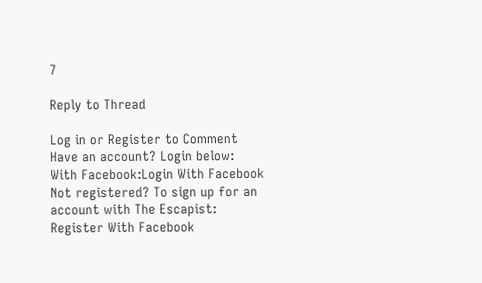7

Reply to Thread

Log in or Register to Comment
Have an account? Login below:
With Facebook:Login With Facebook
Not registered? To sign up for an account with The Escapist:
Register With Facebook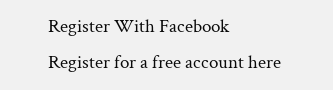Register With Facebook
Register for a free account here